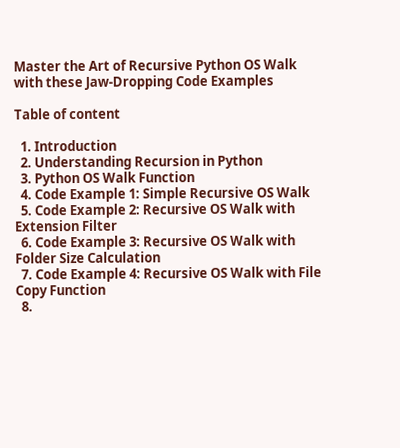Master the Art of Recursive Python OS Walk with these Jaw-Dropping Code Examples

Table of content

  1. Introduction
  2. Understanding Recursion in Python
  3. Python OS Walk Function
  4. Code Example 1: Simple Recursive OS Walk
  5. Code Example 2: Recursive OS Walk with Extension Filter
  6. Code Example 3: Recursive OS Walk with Folder Size Calculation
  7. Code Example 4: Recursive OS Walk with File Copy Function
  8.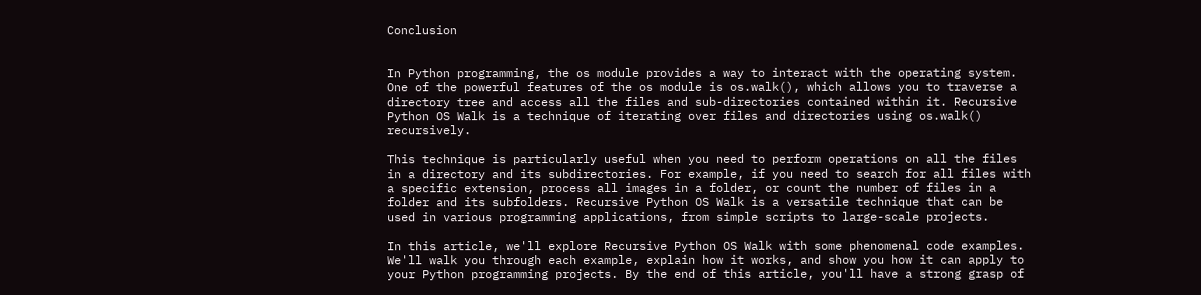Conclusion


In Python programming, the os module provides a way to interact with the operating system. One of the powerful features of the os module is os.walk(), which allows you to traverse a directory tree and access all the files and sub-directories contained within it. Recursive Python OS Walk is a technique of iterating over files and directories using os.walk() recursively.

This technique is particularly useful when you need to perform operations on all the files in a directory and its subdirectories. For example, if you need to search for all files with a specific extension, process all images in a folder, or count the number of files in a folder and its subfolders. Recursive Python OS Walk is a versatile technique that can be used in various programming applications, from simple scripts to large-scale projects.

In this article, we'll explore Recursive Python OS Walk with some phenomenal code examples. We'll walk you through each example, explain how it works, and show you how it can apply to your Python programming projects. By the end of this article, you'll have a strong grasp of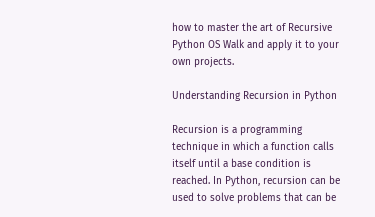how to master the art of Recursive Python OS Walk and apply it to your own projects.

Understanding Recursion in Python

Recursion is a programming technique in which a function calls itself until a base condition is reached. In Python, recursion can be used to solve problems that can be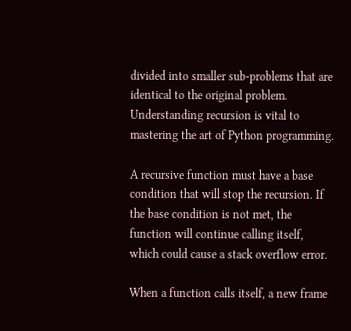divided into smaller sub-problems that are identical to the original problem. Understanding recursion is vital to mastering the art of Python programming.

A recursive function must have a base condition that will stop the recursion. If the base condition is not met, the function will continue calling itself, which could cause a stack overflow error.

When a function calls itself, a new frame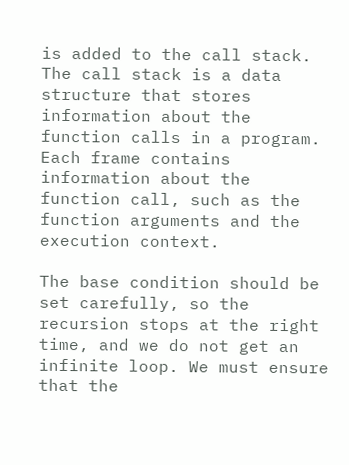is added to the call stack. The call stack is a data structure that stores information about the function calls in a program. Each frame contains information about the function call, such as the function arguments and the execution context.

The base condition should be set carefully, so the recursion stops at the right time, and we do not get an infinite loop. We must ensure that the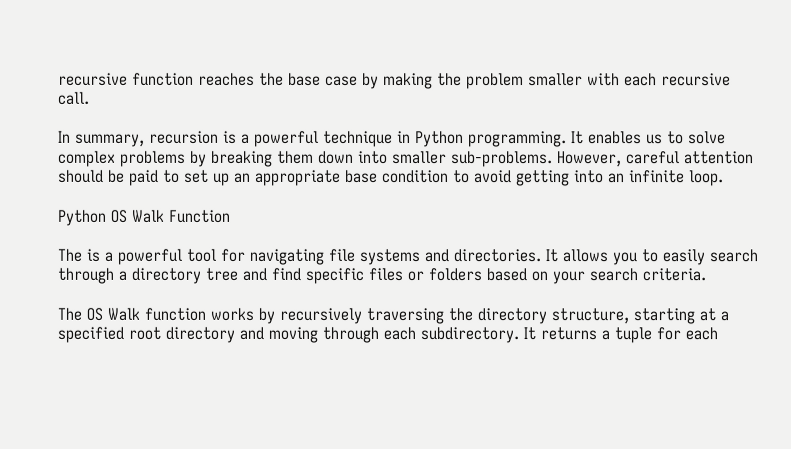recursive function reaches the base case by making the problem smaller with each recursive call.

In summary, recursion is a powerful technique in Python programming. It enables us to solve complex problems by breaking them down into smaller sub-problems. However, careful attention should be paid to set up an appropriate base condition to avoid getting into an infinite loop.

Python OS Walk Function

The is a powerful tool for navigating file systems and directories. It allows you to easily search through a directory tree and find specific files or folders based on your search criteria.

The OS Walk function works by recursively traversing the directory structure, starting at a specified root directory and moving through each subdirectory. It returns a tuple for each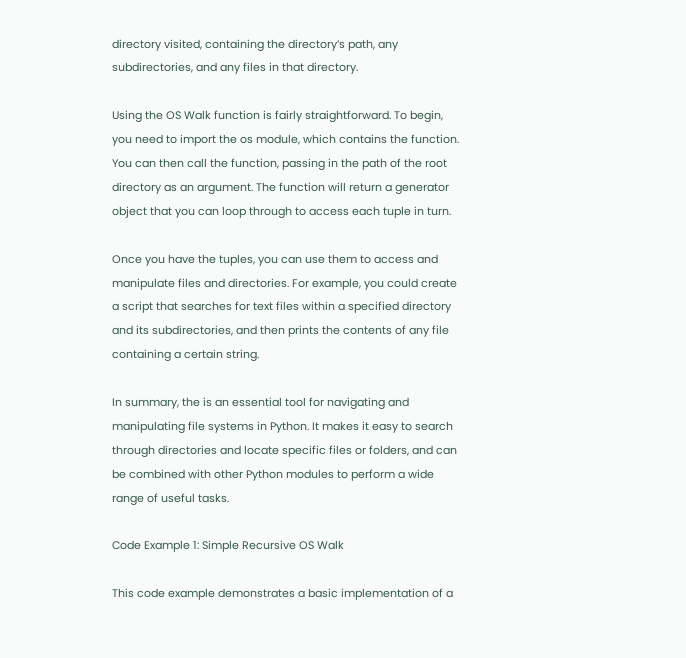directory visited, containing the directory’s path, any subdirectories, and any files in that directory.

Using the OS Walk function is fairly straightforward. To begin, you need to import the os module, which contains the function. You can then call the function, passing in the path of the root directory as an argument. The function will return a generator object that you can loop through to access each tuple in turn.

Once you have the tuples, you can use them to access and manipulate files and directories. For example, you could create a script that searches for text files within a specified directory and its subdirectories, and then prints the contents of any file containing a certain string.

In summary, the is an essential tool for navigating and manipulating file systems in Python. It makes it easy to search through directories and locate specific files or folders, and can be combined with other Python modules to perform a wide range of useful tasks.

Code Example 1: Simple Recursive OS Walk

This code example demonstrates a basic implementation of a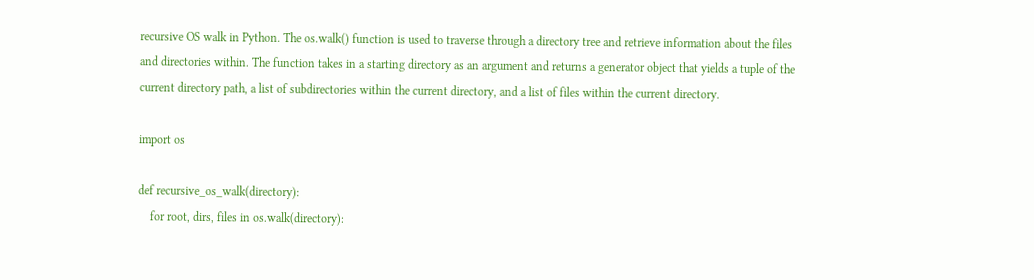recursive OS walk in Python. The os.walk() function is used to traverse through a directory tree and retrieve information about the files and directories within. The function takes in a starting directory as an argument and returns a generator object that yields a tuple of the current directory path, a list of subdirectories within the current directory, and a list of files within the current directory.

import os

def recursive_os_walk(directory):
    for root, dirs, files in os.walk(directory):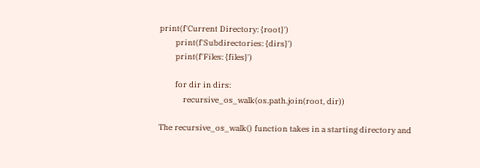print(f'Current Directory: {root}')
        print(f'Subdirectories: {dirs}')
        print(f'Files: {files}')

        for dir in dirs:
            recursive_os_walk(os.path.join(root, dir))

The recursive_os_walk() function takes in a starting directory and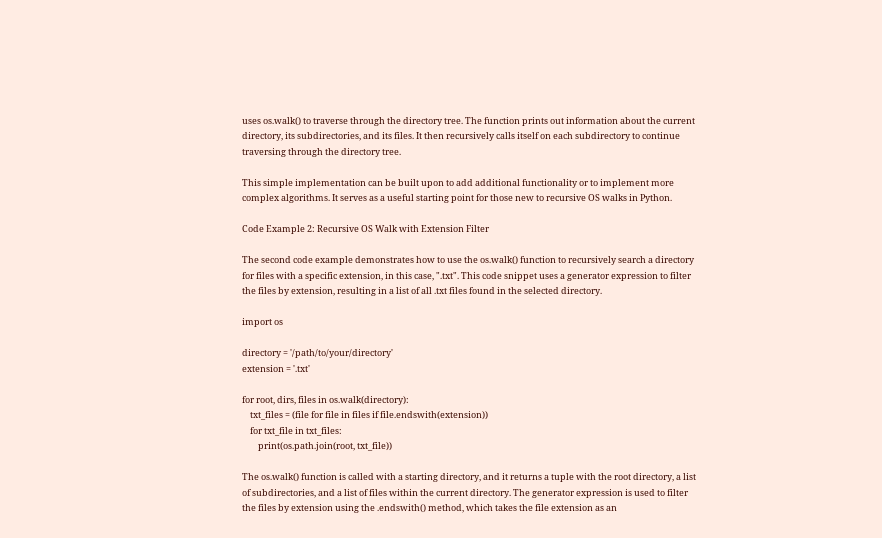uses os.walk() to traverse through the directory tree. The function prints out information about the current directory, its subdirectories, and its files. It then recursively calls itself on each subdirectory to continue traversing through the directory tree.

This simple implementation can be built upon to add additional functionality or to implement more complex algorithms. It serves as a useful starting point for those new to recursive OS walks in Python.

Code Example 2: Recursive OS Walk with Extension Filter

The second code example demonstrates how to use the os.walk() function to recursively search a directory for files with a specific extension, in this case, ".txt". This code snippet uses a generator expression to filter the files by extension, resulting in a list of all .txt files found in the selected directory.

import os

directory = '/path/to/your/directory'
extension = '.txt'

for root, dirs, files in os.walk(directory):
    txt_files = (file for file in files if file.endswith(extension))
    for txt_file in txt_files:
        print(os.path.join(root, txt_file))

The os.walk() function is called with a starting directory, and it returns a tuple with the root directory, a list of subdirectories, and a list of files within the current directory. The generator expression is used to filter the files by extension using the .endswith() method, which takes the file extension as an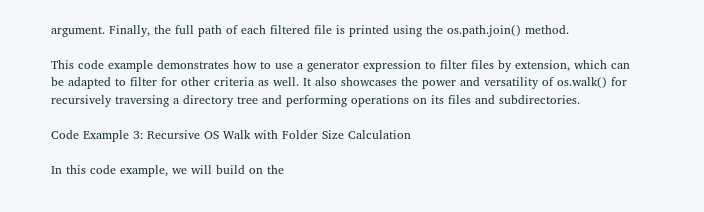argument. Finally, the full path of each filtered file is printed using the os.path.join() method.

This code example demonstrates how to use a generator expression to filter files by extension, which can be adapted to filter for other criteria as well. It also showcases the power and versatility of os.walk() for recursively traversing a directory tree and performing operations on its files and subdirectories.

Code Example 3: Recursive OS Walk with Folder Size Calculation

In this code example, we will build on the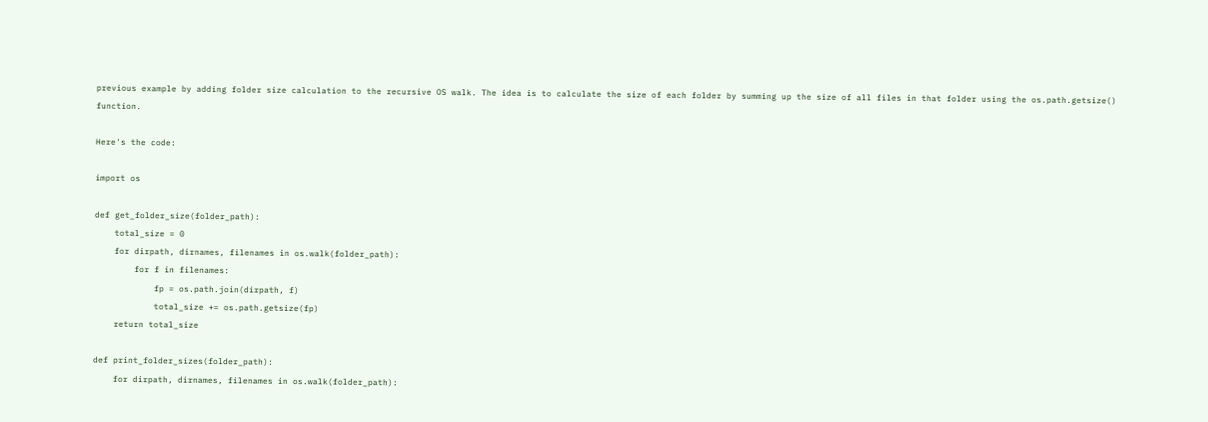previous example by adding folder size calculation to the recursive OS walk. The idea is to calculate the size of each folder by summing up the size of all files in that folder using the os.path.getsize() function.

Here's the code:

import os

def get_folder_size(folder_path):
    total_size = 0
    for dirpath, dirnames, filenames in os.walk(folder_path):
        for f in filenames:
            fp = os.path.join(dirpath, f)
            total_size += os.path.getsize(fp)
    return total_size

def print_folder_sizes(folder_path):
    for dirpath, dirnames, filenames in os.walk(folder_path):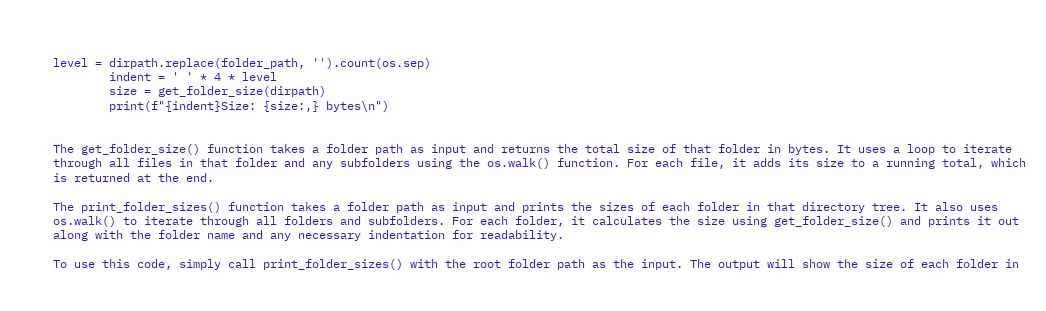level = dirpath.replace(folder_path, '').count(os.sep)
        indent = ' ' * 4 * level
        size = get_folder_size(dirpath)
        print(f"{indent}Size: {size:,} bytes\n")


The get_folder_size() function takes a folder path as input and returns the total size of that folder in bytes. It uses a loop to iterate through all files in that folder and any subfolders using the os.walk() function. For each file, it adds its size to a running total, which is returned at the end.

The print_folder_sizes() function takes a folder path as input and prints the sizes of each folder in that directory tree. It also uses os.walk() to iterate through all folders and subfolders. For each folder, it calculates the size using get_folder_size() and prints it out along with the folder name and any necessary indentation for readability.

To use this code, simply call print_folder_sizes() with the root folder path as the input. The output will show the size of each folder in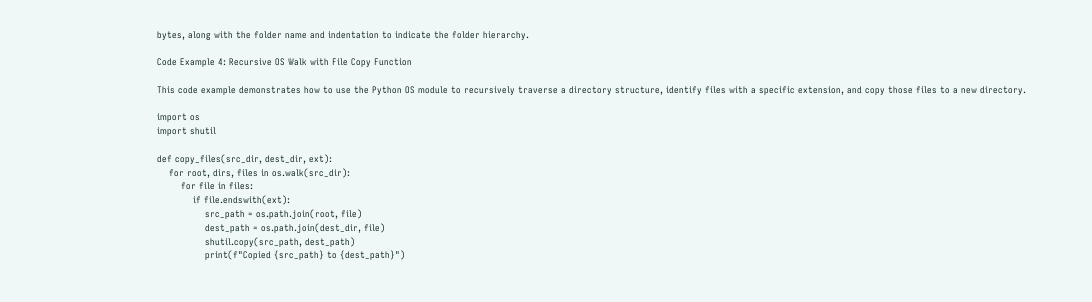bytes, along with the folder name and indentation to indicate the folder hierarchy.

Code Example 4: Recursive OS Walk with File Copy Function

This code example demonstrates how to use the Python OS module to recursively traverse a directory structure, identify files with a specific extension, and copy those files to a new directory.

import os
import shutil

def copy_files(src_dir, dest_dir, ext):
    for root, dirs, files in os.walk(src_dir):
        for file in files:
            if file.endswith(ext):
                src_path = os.path.join(root, file)
                dest_path = os.path.join(dest_dir, file)
                shutil.copy(src_path, dest_path)
                print(f"Copied {src_path} to {dest_path}")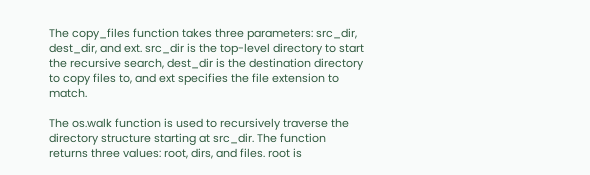The copy_files function takes three parameters: src_dir, dest_dir, and ext. src_dir is the top-level directory to start the recursive search, dest_dir is the destination directory to copy files to, and ext specifies the file extension to match.

The os.walk function is used to recursively traverse the directory structure starting at src_dir. The function returns three values: root, dirs, and files. root is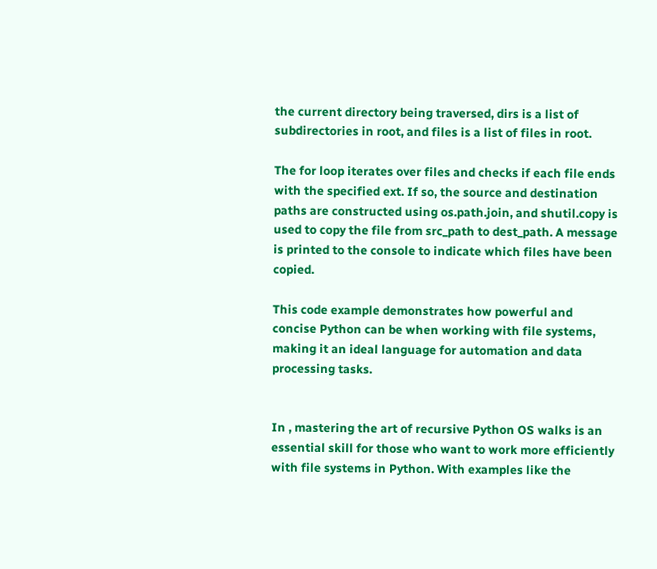the current directory being traversed, dirs is a list of subdirectories in root, and files is a list of files in root.

The for loop iterates over files and checks if each file ends with the specified ext. If so, the source and destination paths are constructed using os.path.join, and shutil.copy is used to copy the file from src_path to dest_path. A message is printed to the console to indicate which files have been copied.

This code example demonstrates how powerful and concise Python can be when working with file systems, making it an ideal language for automation and data processing tasks.


In , mastering the art of recursive Python OS walks is an essential skill for those who want to work more efficiently with file systems in Python. With examples like the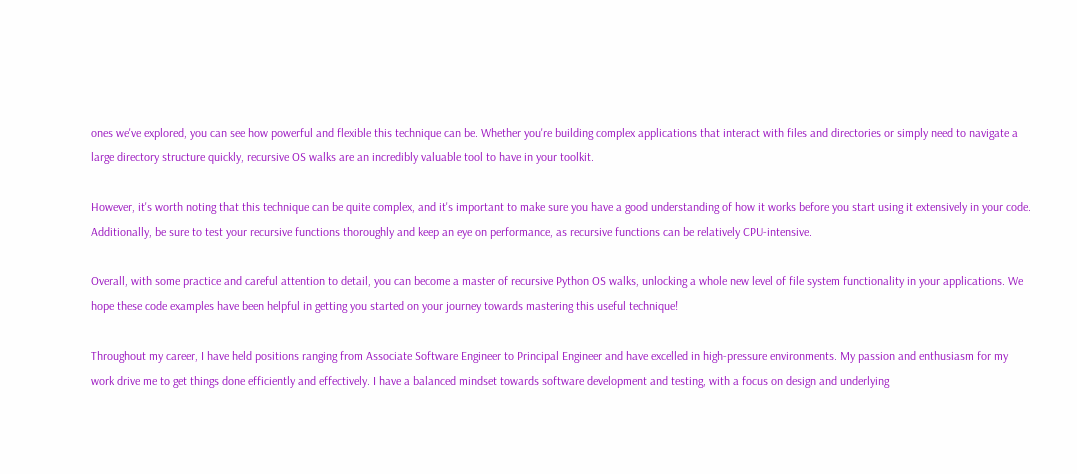ones we've explored, you can see how powerful and flexible this technique can be. Whether you're building complex applications that interact with files and directories or simply need to navigate a large directory structure quickly, recursive OS walks are an incredibly valuable tool to have in your toolkit.

However, it's worth noting that this technique can be quite complex, and it's important to make sure you have a good understanding of how it works before you start using it extensively in your code. Additionally, be sure to test your recursive functions thoroughly and keep an eye on performance, as recursive functions can be relatively CPU-intensive.

Overall, with some practice and careful attention to detail, you can become a master of recursive Python OS walks, unlocking a whole new level of file system functionality in your applications. We hope these code examples have been helpful in getting you started on your journey towards mastering this useful technique!

Throughout my career, I have held positions ranging from Associate Software Engineer to Principal Engineer and have excelled in high-pressure environments. My passion and enthusiasm for my work drive me to get things done efficiently and effectively. I have a balanced mindset towards software development and testing, with a focus on design and underlying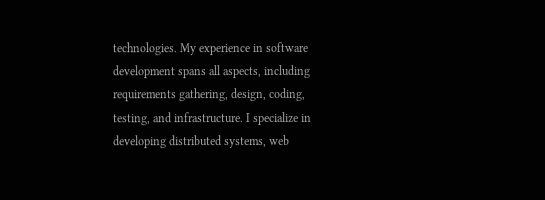technologies. My experience in software development spans all aspects, including requirements gathering, design, coding, testing, and infrastructure. I specialize in developing distributed systems, web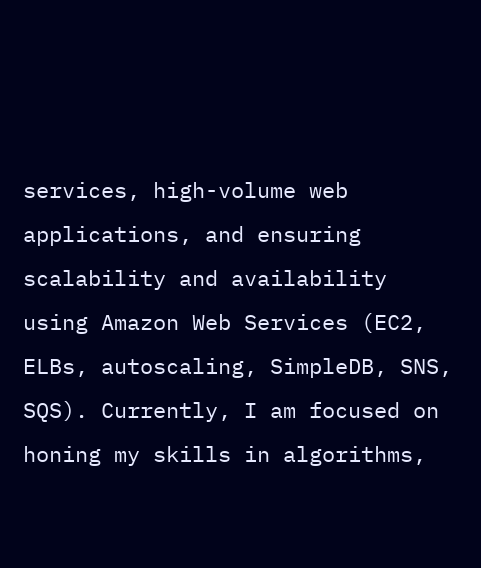services, high-volume web applications, and ensuring scalability and availability using Amazon Web Services (EC2, ELBs, autoscaling, SimpleDB, SNS, SQS). Currently, I am focused on honing my skills in algorithms,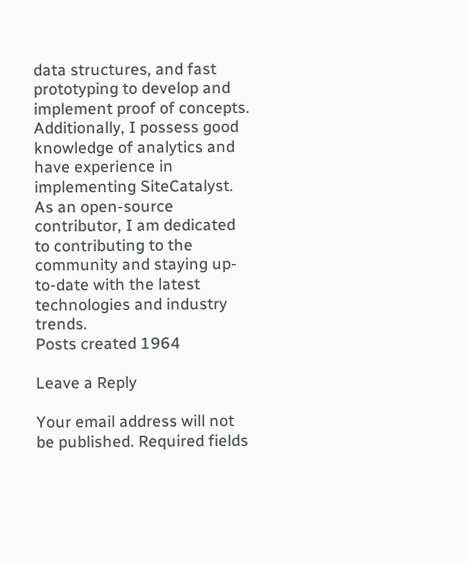data structures, and fast prototyping to develop and implement proof of concepts. Additionally, I possess good knowledge of analytics and have experience in implementing SiteCatalyst. As an open-source contributor, I am dedicated to contributing to the community and staying up-to-date with the latest technologies and industry trends.
Posts created 1964

Leave a Reply

Your email address will not be published. Required fields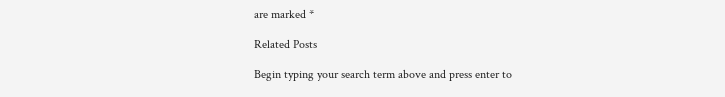are marked *

Related Posts

Begin typing your search term above and press enter to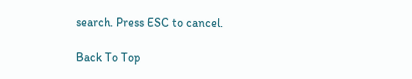search. Press ESC to cancel.

Back To Top